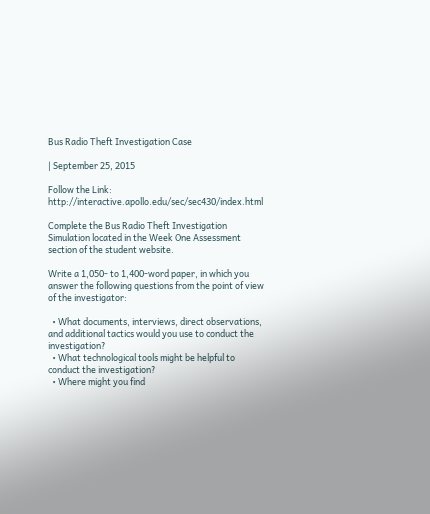Bus Radio Theft Investigation Case

| September 25, 2015

Follow the Link:    http://interactive.apollo.edu/sec/sec430/index.html

Complete the Bus Radio Theft Investigation Simulation located in the Week One Assessment section of the student website.

Write a 1,050- to 1,400-word paper, in which you answer the following questions from the point of view of the investigator:

  • What documents, interviews, direct observations, and additional tactics would you use to conduct the investigation?
  • What technological tools might be helpful to conduct the investigation?
  • Where might you find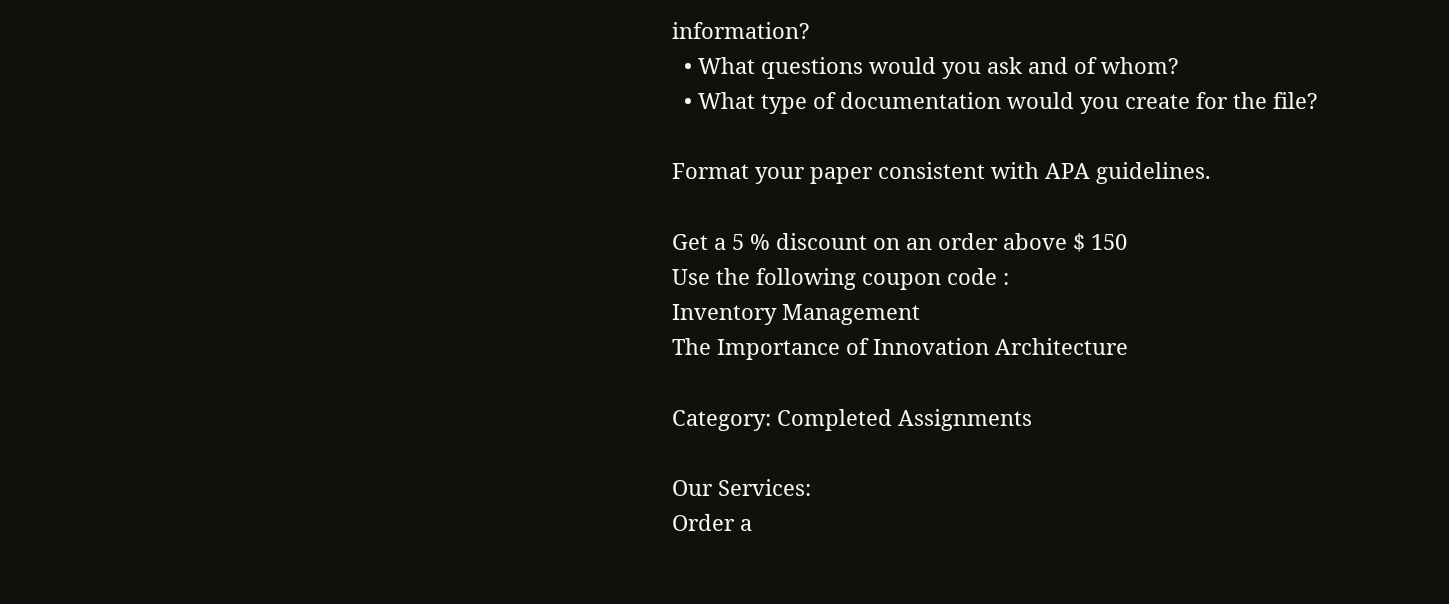information?
  • What questions would you ask and of whom?
  • What type of documentation would you create for the file?

Format your paper consistent with APA guidelines.

Get a 5 % discount on an order above $ 150
Use the following coupon code :
Inventory Management
The Importance of Innovation Architecture

Category: Completed Assignments

Our Services:
Order a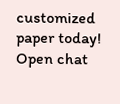customized paper today!
Open chat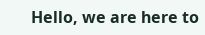Hello, we are here to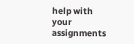help with your assignments